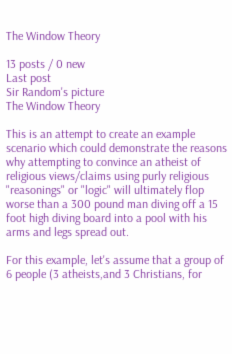The Window Theory

13 posts / 0 new
Last post
Sir Random's picture
The Window Theory

This is an attempt to create an example scenario which could demonstrate the reasons why attempting to convince an atheist of religious views/claims using purly religious "reasonings" or "logic" will ultimately flop worse than a 300 pound man diving off a 15 foot high diving board into a pool with his arms and legs spread out.

For this example, let's assume that a group of 6 people (3 atheists,and 3 Christians, for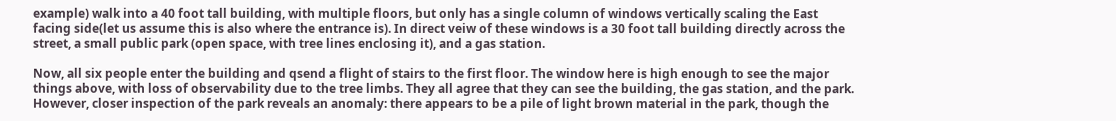example) walk into a 40 foot tall building, with multiple floors, but only has a single column of windows vertically scaling the East facing side(let us assume this is also where the entrance is). In direct veiw of these windows is a 30 foot tall building directly across the street, a small public park (open space, with tree lines enclosing it), and a gas station.

Now, all six people enter the building and qsend a flight of stairs to the first floor. The window here is high enough to see the major things above, with loss of observability due to the tree limbs. They all agree that they can see the building, the gas station, and the park. However, closer inspection of the park reveals an anomaly: there appears to be a pile of light brown material in the park, though the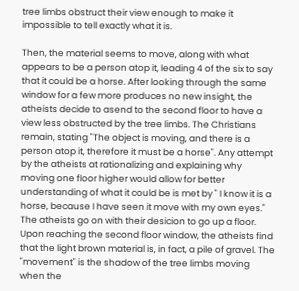tree limbs obstruct their view enough to make it impossible to tell exactly what it is.

Then, the material seems to move, along with what appears to be a person atop it, leading 4 of the six to say that it could be a horse. After looking through the same window for a few more produces no new insight, the atheists decide to asend to the second floor to have a view less obstructed by the tree limbs. The Christians remain, stating "The object is moving, and there is a person atop it, therefore it must be a horse". Any attempt by the atheists at rationalizing and explaining why moving one floor higher would allow for better understanding of what it could be is met by " I know it is a horse, because I have seen it move with my own eyes." The atheists go on with their desicion to go up a floor. Upon reaching the second floor window, the atheists find that the light brown material is, in fact, a pile of gravel. The "movement" is the shadow of the tree limbs moving when the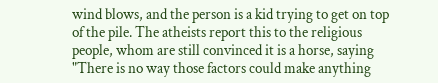wind blows, and the person is a kid trying to get on top of the pile. The atheists report this to the religious people, whom are still convinced it is a horse, saying "There is no way those factors could make anything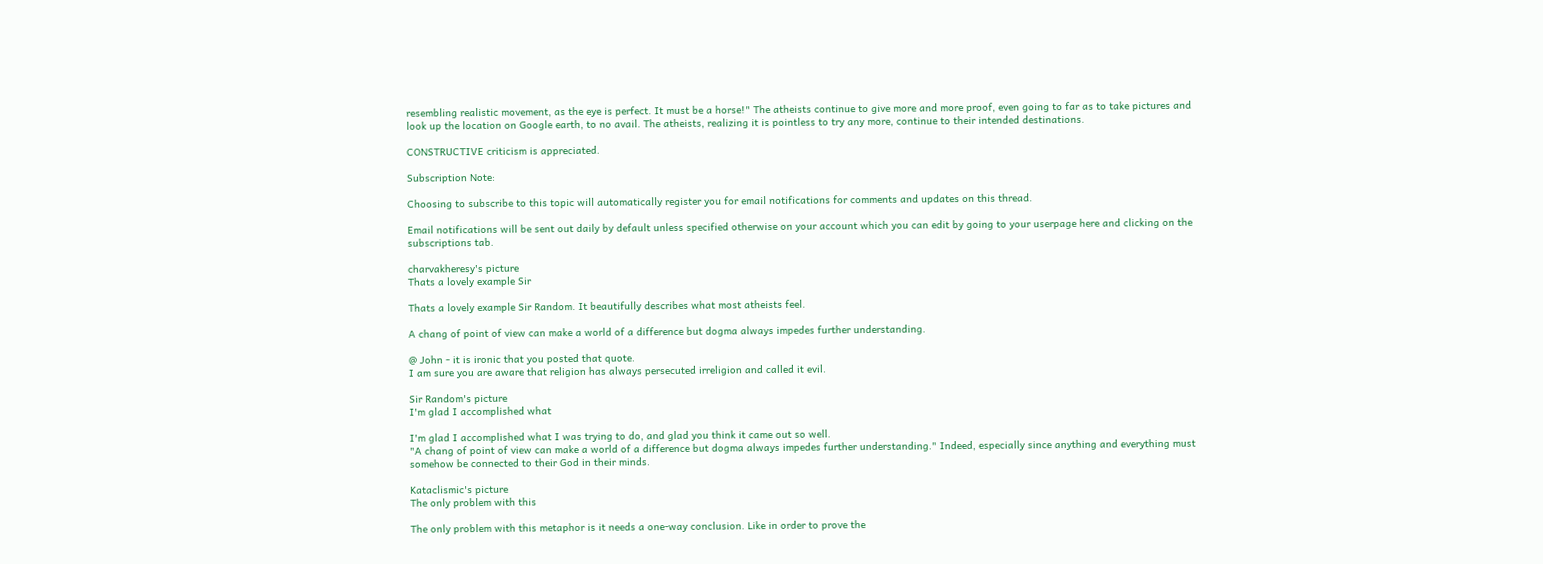resembling realistic movement, as the eye is perfect. It must be a horse!" The atheists continue to give more and more proof, even going to far as to take pictures and look up the location on Google earth, to no avail. The atheists, realizing it is pointless to try any more, continue to their intended destinations.

CONSTRUCTIVE criticism is appreciated.

Subscription Note:

Choosing to subscribe to this topic will automatically register you for email notifications for comments and updates on this thread.

Email notifications will be sent out daily by default unless specified otherwise on your account which you can edit by going to your userpage here and clicking on the subscriptions tab.

charvakheresy's picture
Thats a lovely example Sir

Thats a lovely example Sir Random. It beautifully describes what most atheists feel.

A chang of point of view can make a world of a difference but dogma always impedes further understanding.

@ John - it is ironic that you posted that quote.
I am sure you are aware that religion has always persecuted irreligion and called it evil.

Sir Random's picture
I'm glad I accomplished what

I'm glad I accomplished what I was trying to do, and glad you think it came out so well.
"A chang of point of view can make a world of a difference but dogma always impedes further understanding." Indeed, especially since anything and everything must somehow be connected to their God in their minds.

Kataclismic's picture
The only problem with this

The only problem with this metaphor is it needs a one-way conclusion. Like in order to prove the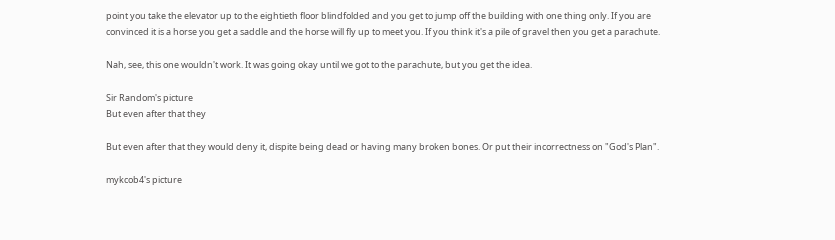point you take the elevator up to the eightieth floor blindfolded and you get to jump off the building with one thing only. If you are convinced it is a horse you get a saddle and the horse will fly up to meet you. If you think it's a pile of gravel then you get a parachute.

Nah, see, this one wouldn't work. It was going okay until we got to the parachute, but you get the idea.

Sir Random's picture
But even after that they

But even after that they would deny it, dispite being dead or having many broken bones. Or put their incorrectness on "God's Plan".

mykcob4's picture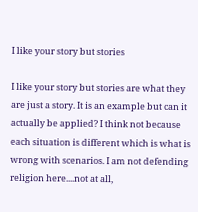I like your story but stories

I like your story but stories are what they are just a story. It is an example but can it actually be applied? I think not because each situation is different which is what is wrong with scenarios. I am not defending religion here....not at all,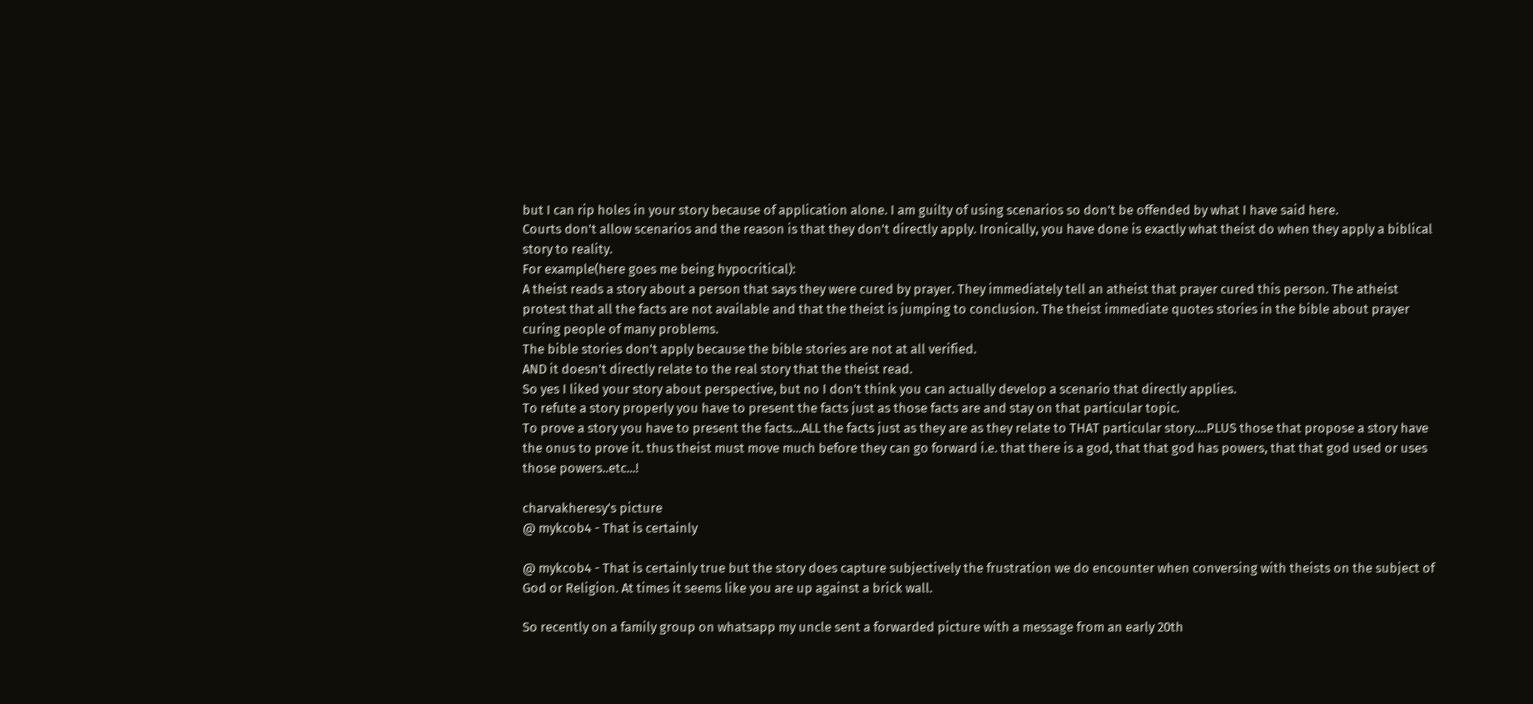but I can rip holes in your story because of application alone. I am guilty of using scenarios so don't be offended by what I have said here.
Courts don't allow scenarios and the reason is that they don't directly apply. Ironically, you have done is exactly what theist do when they apply a biblical story to reality.
For example(here goes me being hypocritical):
A theist reads a story about a person that says they were cured by prayer. They immediately tell an atheist that prayer cured this person. The atheist protest that all the facts are not available and that the theist is jumping to conclusion. The theist immediate quotes stories in the bible about prayer curing people of many problems.
The bible stories don't apply because the bible stories are not at all verified.
AND it doesn't directly relate to the real story that the theist read.
So yes I liked your story about perspective, but no I don't think you can actually develop a scenario that directly applies.
To refute a story properly you have to present the facts just as those facts are and stay on that particular topic.
To prove a story you have to present the facts...ALL the facts just as they are as they relate to THAT particular story....PLUS those that propose a story have the onus to prove it. thus theist must move much before they can go forward i.e. that there is a god, that that god has powers, that that god used or uses those powers..etc...!

charvakheresy's picture
@ mykcob4 - That is certainly

@ mykcob4 - That is certainly true but the story does capture subjectively the frustration we do encounter when conversing with theists on the subject of God or Religion. At times it seems like you are up against a brick wall.

So recently on a family group on whatsapp my uncle sent a forwarded picture with a message from an early 20th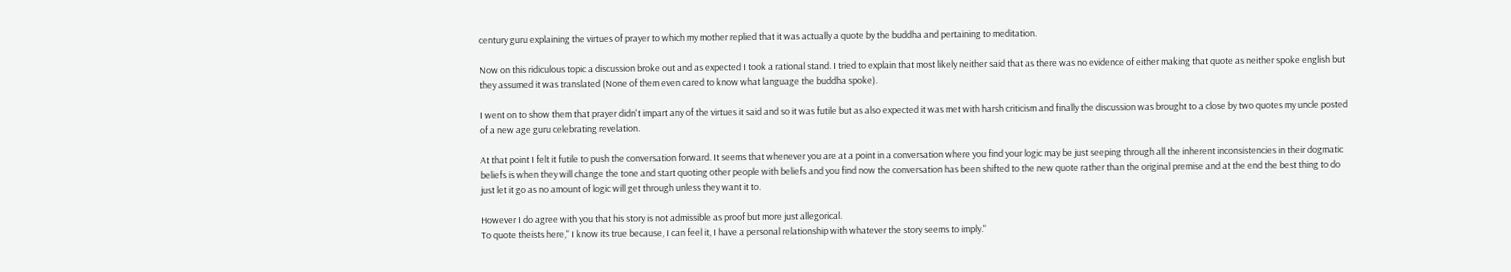century guru explaining the virtues of prayer to which my mother replied that it was actually a quote by the buddha and pertaining to meditation.

Now on this ridiculous topic a discussion broke out and as expected I took a rational stand. I tried to explain that most likely neither said that as there was no evidence of either making that quote as neither spoke english but they assumed it was translated (None of them even cared to know what language the buddha spoke).

I went on to show them that prayer didn't impart any of the virtues it said and so it was futile but as also expected it was met with harsh criticism and finally the discussion was brought to a close by two quotes my uncle posted of a new age guru celebrating revelation.

At that point I felt it futile to push the conversation forward. It seems that whenever you are at a point in a conversation where you find your logic may be just seeping through all the inherent inconsistencies in their dogmatic beliefs is when they will change the tone and start quoting other people with beliefs and you find now the conversation has been shifted to the new quote rather than the original premise and at the end the best thing to do just let it go as no amount of logic will get through unless they want it to.

However I do agree with you that his story is not admissible as proof but more just allegorical.
To quote theists here," I know its true because, I can feel it, I have a personal relationship with whatever the story seems to imply."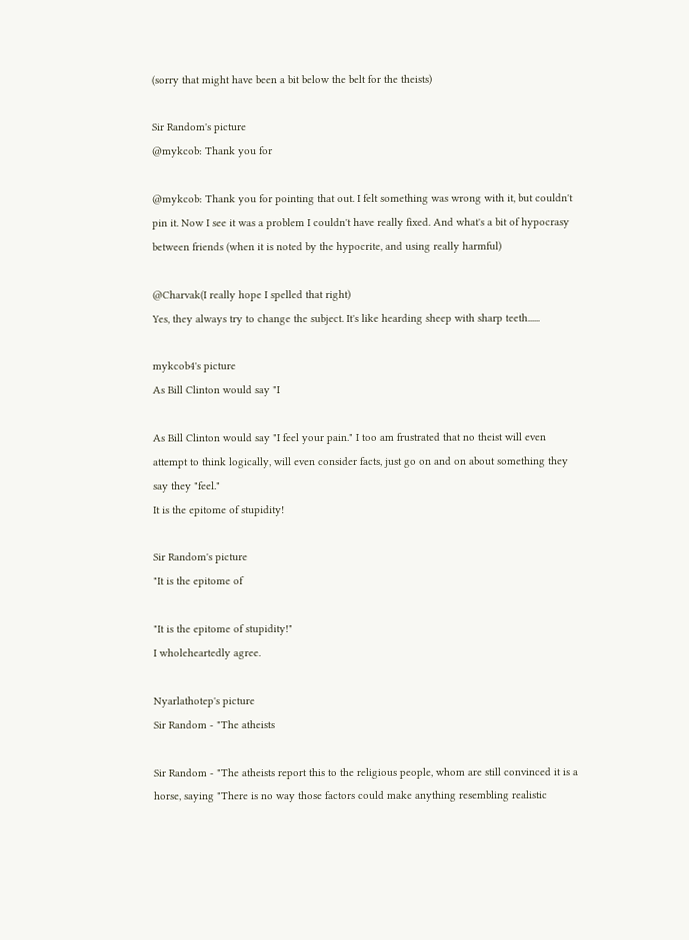(sorry that might have been a bit below the belt for the theists)

Sir Random's picture
@mykcob: Thank you for

@mykcob: Thank you for pointing that out. I felt something was wrong with it, but couldn't pin it. Now I see it was a problem I couldn't have really fixed. And what's a bit of hypocrasy between friends (when it is noted by the hypocrite, and using really harmful)

@Charvak(I really hope I spelled that right)
Yes, they always try to change the subject. It's like hearding sheep with sharp teeth......

mykcob4's picture
As Bill Clinton would say "I

As Bill Clinton would say "I feel your pain." I too am frustrated that no theist will even attempt to think logically, will even consider facts, just go on and on about something they say they "feel."
It is the epitome of stupidity!

Sir Random's picture
"It is the epitome of

"It is the epitome of stupidity!"
I wholeheartedly agree.

Nyarlathotep's picture
Sir Random - "The atheists

Sir Random - "The atheists report this to the religious people, whom are still convinced it is a horse, saying "There is no way those factors could make anything resembling realistic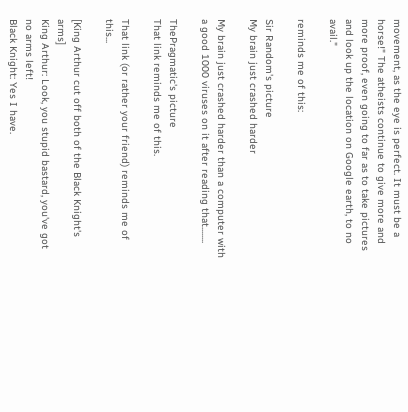movement, as the eye is perfect. It must be a horse!" The atheists continue to give more and more proof, even going to far as to take pictures and look up the location on Google earth, to no avail."

reminds me of this:

Sir Random's picture
My brain just crashed harder

My brain just crashed harder than a computer with a good 1000 viruses on it after reading that........

ThePragmatic's picture
That link reminds me of this.

That link (or rather your friend) reminds me of this...

[King Arthur cut off both of the Black Knight's arms]
King Arthur: Look, you stupid bastard, you've got no arms left!
Black Knight: Yes I have.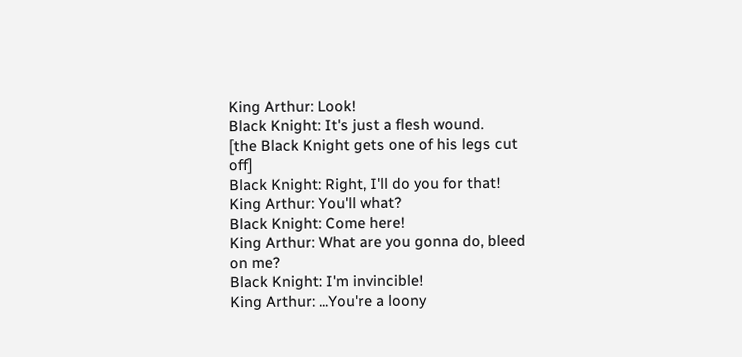King Arthur: Look!
Black Knight: It's just a flesh wound.
[the Black Knight gets one of his legs cut off]
Black Knight: Right, I'll do you for that!
King Arthur: You'll what?
Black Knight: Come here!
King Arthur: What are you gonna do, bleed on me?
Black Knight: I'm invincible!
King Arthur: ...You're a loony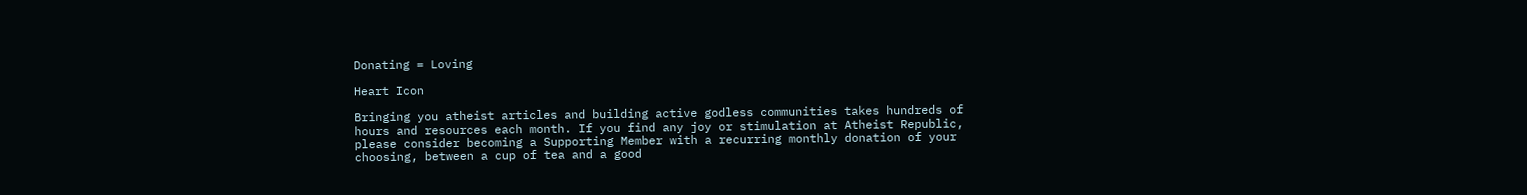Donating = Loving

Heart Icon

Bringing you atheist articles and building active godless communities takes hundreds of hours and resources each month. If you find any joy or stimulation at Atheist Republic, please consider becoming a Supporting Member with a recurring monthly donation of your choosing, between a cup of tea and a good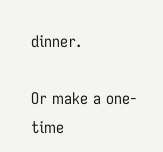dinner.

Or make a one-time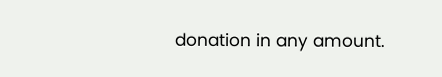donation in any amount.